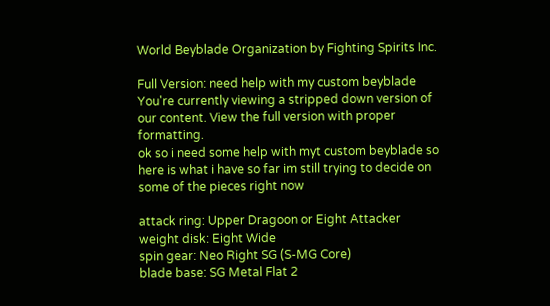World Beyblade Organization by Fighting Spirits Inc.

Full Version: need help with my custom beyblade
You're currently viewing a stripped down version of our content. View the full version with proper formatting.
ok so i need some help with myt custom beyblade so here is what i have so far im still trying to decide on some of the pieces right now

attack ring: Upper Dragoon or Eight Attacker
weight disk: Eight Wide
spin gear: Neo Right SG (S-MG Core)
blade base: SG Metal Flat 2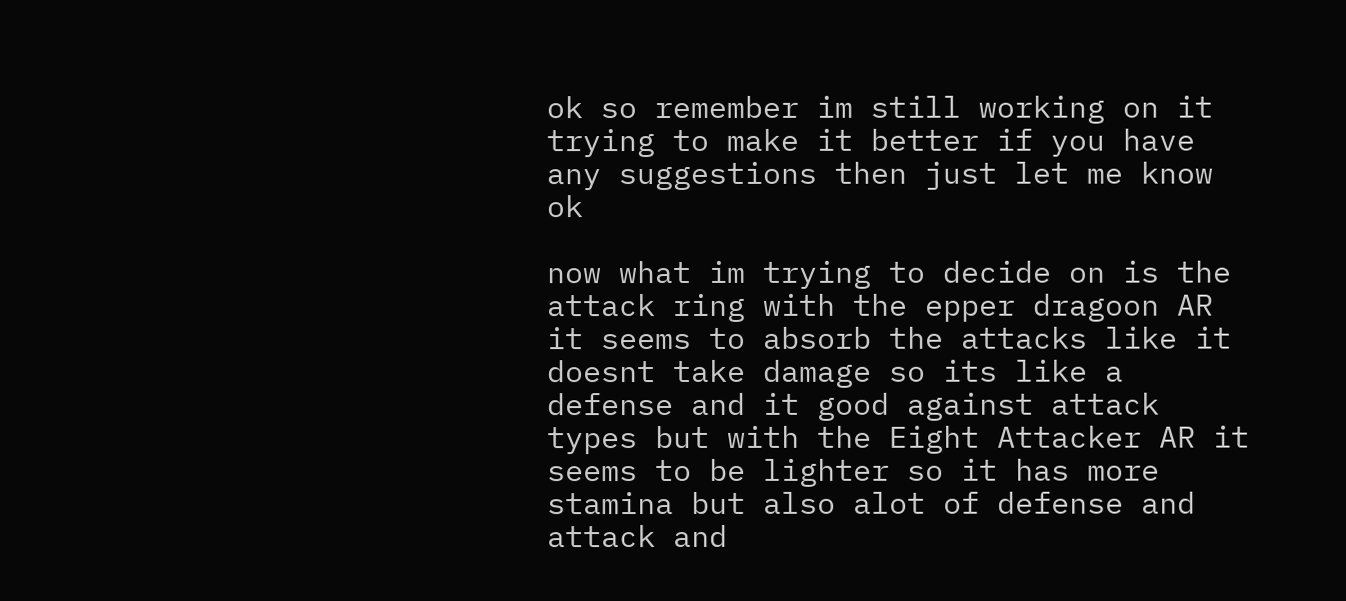ok so remember im still working on it trying to make it better if you have any suggestions then just let me know ok

now what im trying to decide on is the attack ring with the epper dragoon AR it seems to absorb the attacks like it doesnt take damage so its like a defense and it good against attack types but with the Eight Attacker AR it seems to be lighter so it has more stamina but also alot of defense and attack and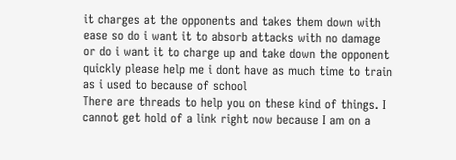it charges at the opponents and takes them down with ease so do i want it to absorb attacks with no damage or do i want it to charge up and take down the opponent quickly please help me i dont have as much time to train as i used to because of school
There are threads to help you on these kind of things. I cannot get hold of a link right now because I am on a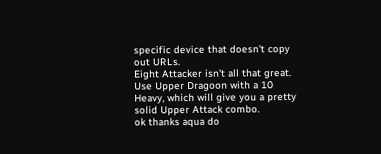specific device that doesn't copy out URLs.
Eight Attacker isn't all that great. Use Upper Dragoon with a 10 Heavy, which will give you a pretty solid Upper Attack combo.
ok thanks aqua do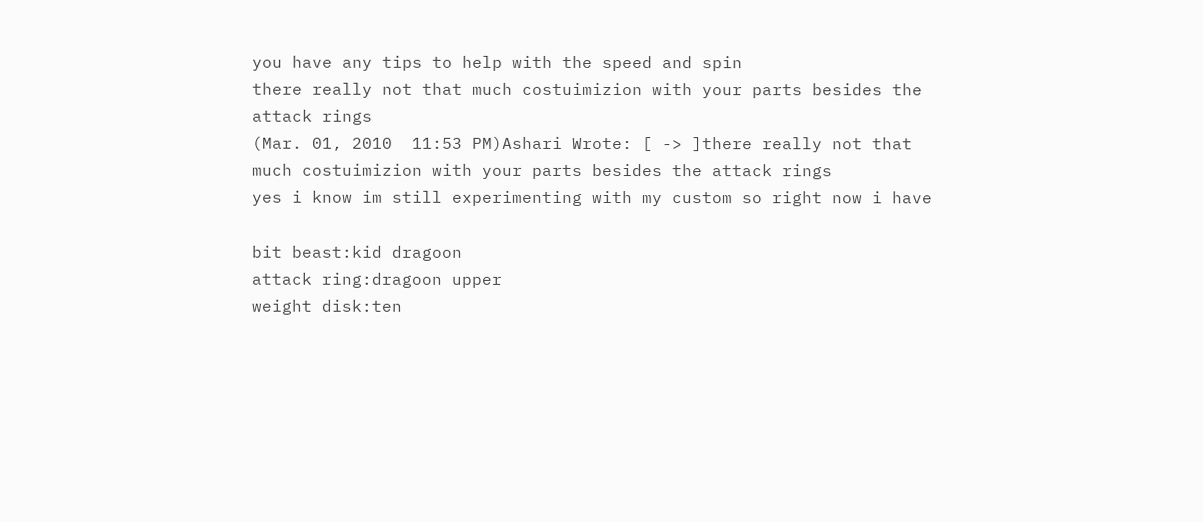you have any tips to help with the speed and spin
there really not that much costuimizion with your parts besides the attack rings
(Mar. 01, 2010  11:53 PM)Ashari Wrote: [ -> ]there really not that much costuimizion with your parts besides the attack rings
yes i know im still experimenting with my custom so right now i have

bit beast:kid dragoon
attack ring:dragoon upper
weight disk:ten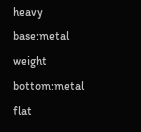heavy
base:metal weight
bottom:metal flat